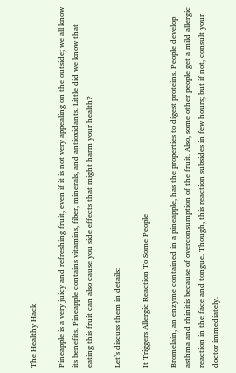The Healthy Hack

Pineapple is a very juicy and refreshing fruit, even if it is not very appealing on the outside; we all know its benefits. Pineapple contains vitamins, fiber, minerals, and antioxidants. Little did we know that eating this fruit can also cause you side effects that might harm your health?

Let’s discuss them in details:

It Triggers Allergic Reaction To Some People

Bromelain, an enzyme contained in a pineapple, has the properties to digest proteins. People develop asthma and rhinitis because of overconsumption of the fruit. Also, some other people get a mild allergic reaction in the face and tongue. Though, this reaction subsides in few hours; but if not, consult your doctor immediately.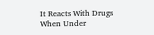It Reacts With Drugs When Under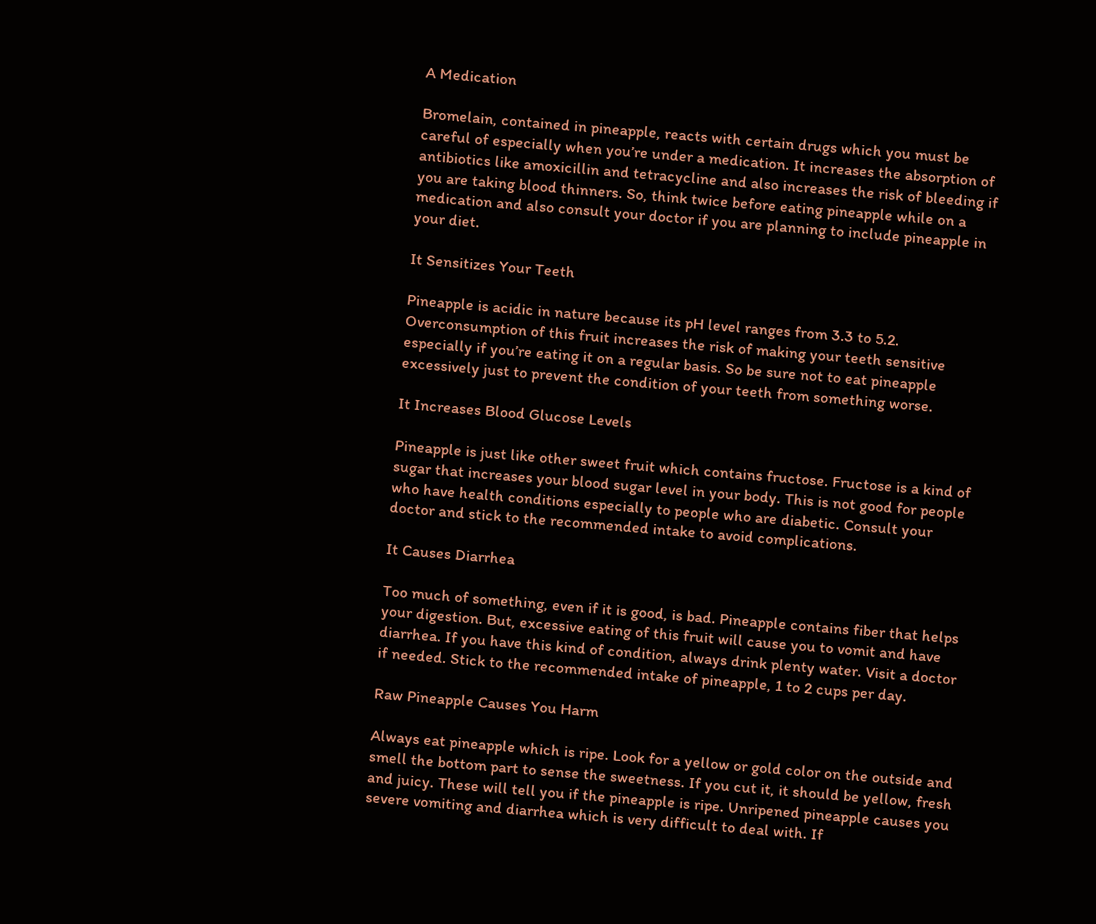A Medication

Bromelain, contained in pineapple, reacts with certain drugs which you must be careful of especially when you’re under a medication. It increases the absorption of antibiotics like amoxicillin and tetracycline and also increases the risk of bleeding if you are taking blood thinners. So, think twice before eating pineapple while on a medication and also consult your doctor if you are planning to include pineapple in your diet.

It Sensitizes Your Teeth

Pineapple is acidic in nature because its pH level ranges from 3.3 to 5.2. Overconsumption of this fruit increases the risk of making your teeth sensitive especially if you’re eating it on a regular basis. So be sure not to eat pineapple excessively just to prevent the condition of your teeth from something worse.

It Increases Blood Glucose Levels

Pineapple is just like other sweet fruit which contains fructose. Fructose is a kind of sugar that increases your blood sugar level in your body. This is not good for people who have health conditions especially to people who are diabetic. Consult your doctor and stick to the recommended intake to avoid complications.

It Causes Diarrhea

Too much of something, even if it is good, is bad. Pineapple contains fiber that helps your digestion. But, excessive eating of this fruit will cause you to vomit and have diarrhea. If you have this kind of condition, always drink plenty water. Visit a doctor if needed. Stick to the recommended intake of pineapple, 1 to 2 cups per day.

Raw Pineapple Causes You Harm

Always eat pineapple which is ripe. Look for a yellow or gold color on the outside and smell the bottom part to sense the sweetness. If you cut it, it should be yellow, fresh and juicy. These will tell you if the pineapple is ripe. Unripened pineapple causes you severe vomiting and diarrhea which is very difficult to deal with. If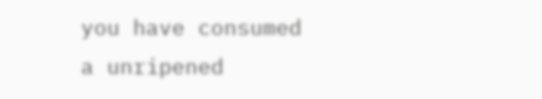you have consumed a unripened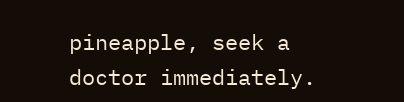pineapple, seek a doctor immediately.